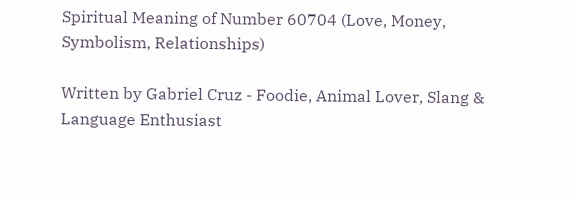Spiritual Meaning of Number 60704 (Love, Money, Symbolism, Relationships)

Written by Gabriel Cruz - Foodie, Animal Lover, Slang & Language Enthusiast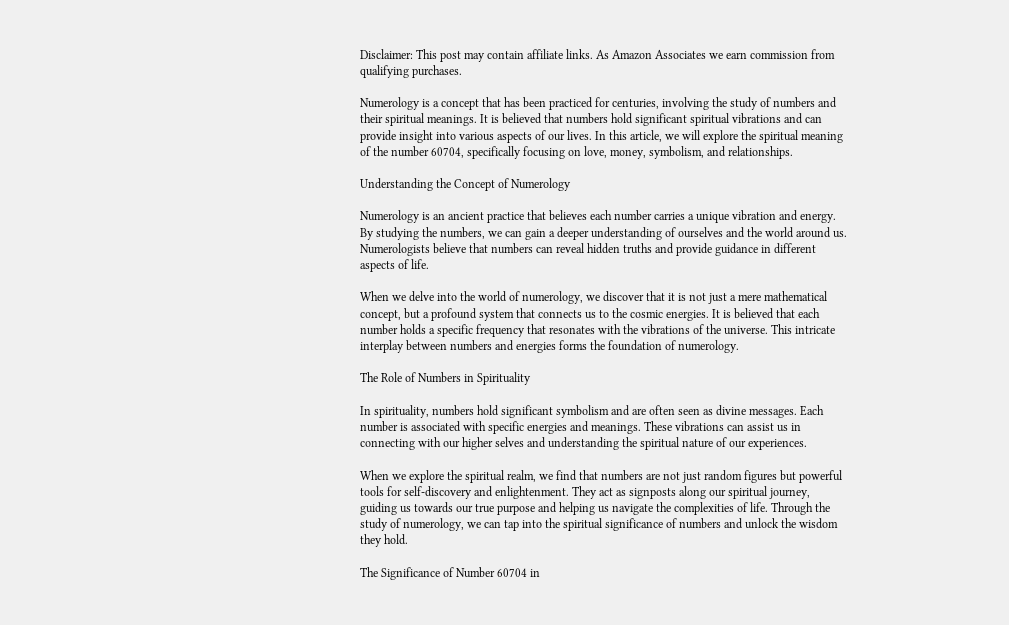Disclaimer: This post may contain affiliate links. As Amazon Associates we earn commission from qualifying purchases.

Numerology is a concept that has been practiced for centuries, involving the study of numbers and their spiritual meanings. It is believed that numbers hold significant spiritual vibrations and can provide insight into various aspects of our lives. In this article, we will explore the spiritual meaning of the number 60704, specifically focusing on love, money, symbolism, and relationships.

Understanding the Concept of Numerology

Numerology is an ancient practice that believes each number carries a unique vibration and energy. By studying the numbers, we can gain a deeper understanding of ourselves and the world around us. Numerologists believe that numbers can reveal hidden truths and provide guidance in different aspects of life.

When we delve into the world of numerology, we discover that it is not just a mere mathematical concept, but a profound system that connects us to the cosmic energies. It is believed that each number holds a specific frequency that resonates with the vibrations of the universe. This intricate interplay between numbers and energies forms the foundation of numerology.

The Role of Numbers in Spirituality

In spirituality, numbers hold significant symbolism and are often seen as divine messages. Each number is associated with specific energies and meanings. These vibrations can assist us in connecting with our higher selves and understanding the spiritual nature of our experiences.

When we explore the spiritual realm, we find that numbers are not just random figures but powerful tools for self-discovery and enlightenment. They act as signposts along our spiritual journey, guiding us towards our true purpose and helping us navigate the complexities of life. Through the study of numerology, we can tap into the spiritual significance of numbers and unlock the wisdom they hold.

The Significance of Number 60704 in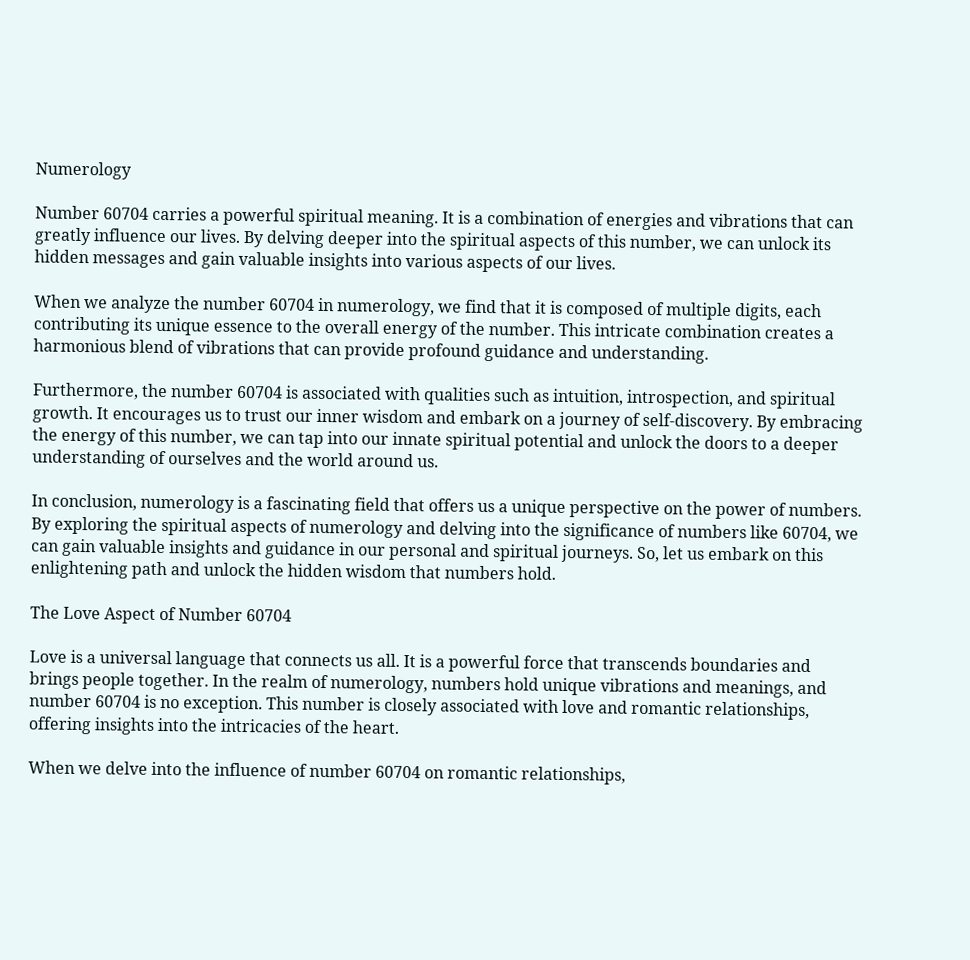Numerology

Number 60704 carries a powerful spiritual meaning. It is a combination of energies and vibrations that can greatly influence our lives. By delving deeper into the spiritual aspects of this number, we can unlock its hidden messages and gain valuable insights into various aspects of our lives.

When we analyze the number 60704 in numerology, we find that it is composed of multiple digits, each contributing its unique essence to the overall energy of the number. This intricate combination creates a harmonious blend of vibrations that can provide profound guidance and understanding.

Furthermore, the number 60704 is associated with qualities such as intuition, introspection, and spiritual growth. It encourages us to trust our inner wisdom and embark on a journey of self-discovery. By embracing the energy of this number, we can tap into our innate spiritual potential and unlock the doors to a deeper understanding of ourselves and the world around us.

In conclusion, numerology is a fascinating field that offers us a unique perspective on the power of numbers. By exploring the spiritual aspects of numerology and delving into the significance of numbers like 60704, we can gain valuable insights and guidance in our personal and spiritual journeys. So, let us embark on this enlightening path and unlock the hidden wisdom that numbers hold.

The Love Aspect of Number 60704

Love is a universal language that connects us all. It is a powerful force that transcends boundaries and brings people together. In the realm of numerology, numbers hold unique vibrations and meanings, and number 60704 is no exception. This number is closely associated with love and romantic relationships, offering insights into the intricacies of the heart.

When we delve into the influence of number 60704 on romantic relationships,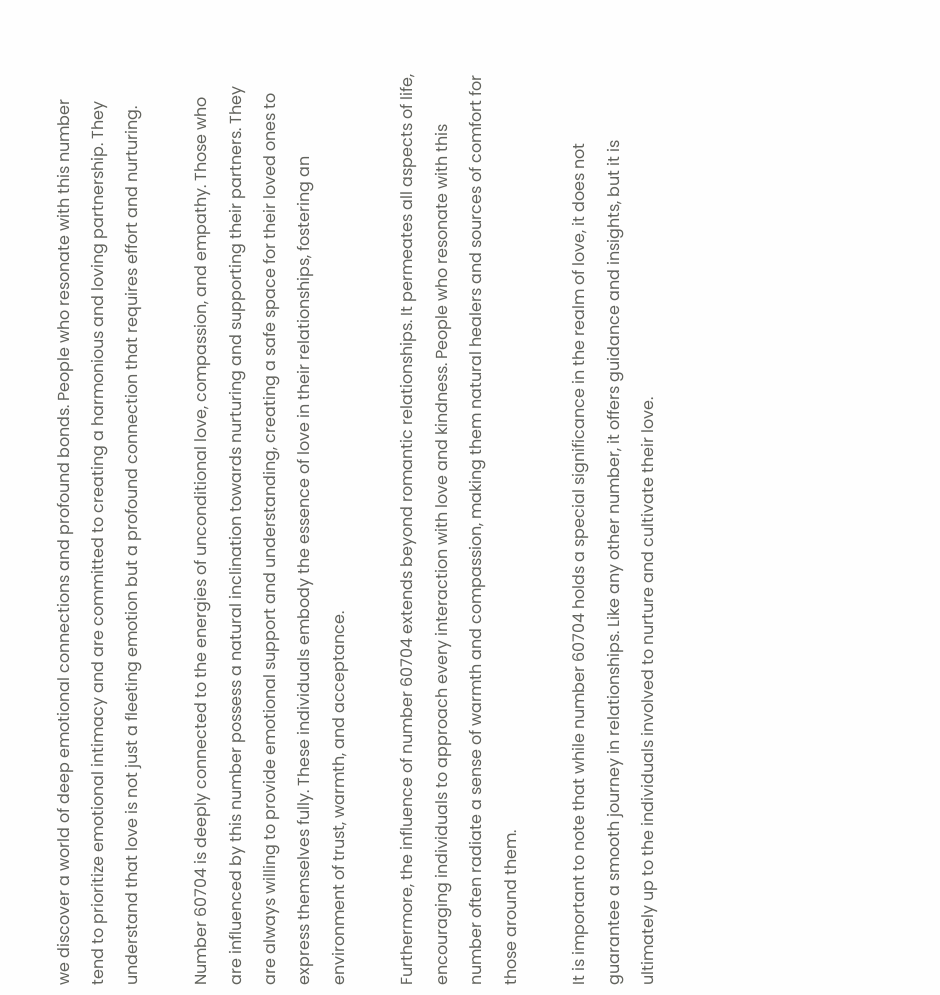we discover a world of deep emotional connections and profound bonds. People who resonate with this number tend to prioritize emotional intimacy and are committed to creating a harmonious and loving partnership. They understand that love is not just a fleeting emotion but a profound connection that requires effort and nurturing.

Number 60704 is deeply connected to the energies of unconditional love, compassion, and empathy. Those who are influenced by this number possess a natural inclination towards nurturing and supporting their partners. They are always willing to provide emotional support and understanding, creating a safe space for their loved ones to express themselves fully. These individuals embody the essence of love in their relationships, fostering an environment of trust, warmth, and acceptance.

Furthermore, the influence of number 60704 extends beyond romantic relationships. It permeates all aspects of life, encouraging individuals to approach every interaction with love and kindness. People who resonate with this number often radiate a sense of warmth and compassion, making them natural healers and sources of comfort for those around them.

It is important to note that while number 60704 holds a special significance in the realm of love, it does not guarantee a smooth journey in relationships. Like any other number, it offers guidance and insights, but it is ultimately up to the individuals involved to nurture and cultivate their love.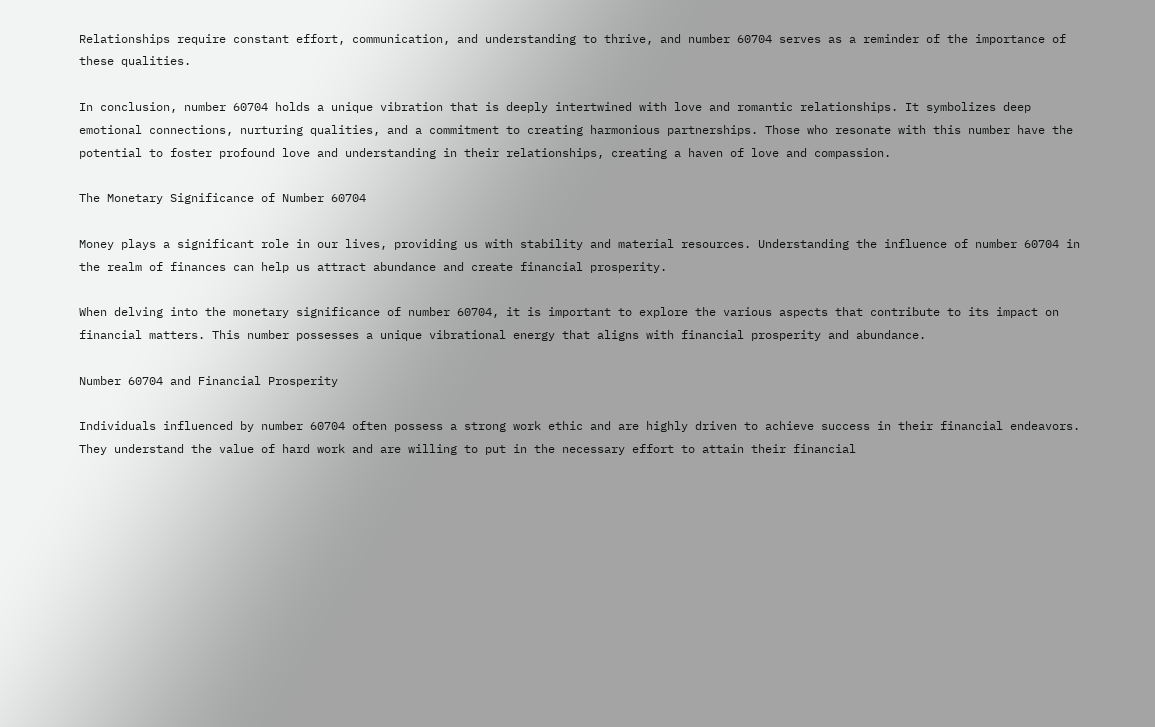Relationships require constant effort, communication, and understanding to thrive, and number 60704 serves as a reminder of the importance of these qualities.

In conclusion, number 60704 holds a unique vibration that is deeply intertwined with love and romantic relationships. It symbolizes deep emotional connections, nurturing qualities, and a commitment to creating harmonious partnerships. Those who resonate with this number have the potential to foster profound love and understanding in their relationships, creating a haven of love and compassion.

The Monetary Significance of Number 60704

Money plays a significant role in our lives, providing us with stability and material resources. Understanding the influence of number 60704 in the realm of finances can help us attract abundance and create financial prosperity.

When delving into the monetary significance of number 60704, it is important to explore the various aspects that contribute to its impact on financial matters. This number possesses a unique vibrational energy that aligns with financial prosperity and abundance.

Number 60704 and Financial Prosperity

Individuals influenced by number 60704 often possess a strong work ethic and are highly driven to achieve success in their financial endeavors. They understand the value of hard work and are willing to put in the necessary effort to attain their financial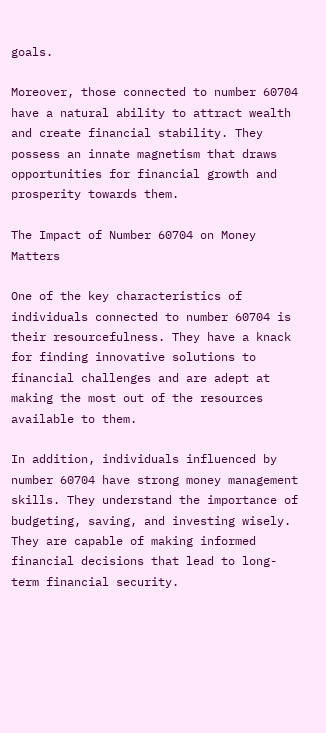goals.

Moreover, those connected to number 60704 have a natural ability to attract wealth and create financial stability. They possess an innate magnetism that draws opportunities for financial growth and prosperity towards them.

The Impact of Number 60704 on Money Matters

One of the key characteristics of individuals connected to number 60704 is their resourcefulness. They have a knack for finding innovative solutions to financial challenges and are adept at making the most out of the resources available to them.

In addition, individuals influenced by number 60704 have strong money management skills. They understand the importance of budgeting, saving, and investing wisely. They are capable of making informed financial decisions that lead to long-term financial security.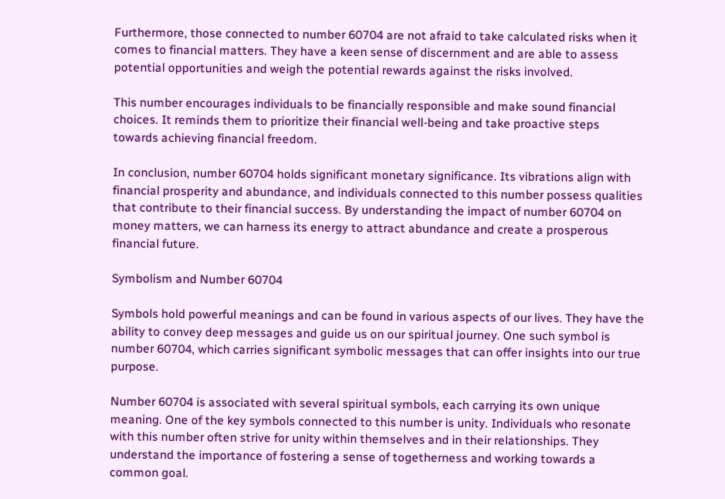Furthermore, those connected to number 60704 are not afraid to take calculated risks when it comes to financial matters. They have a keen sense of discernment and are able to assess potential opportunities and weigh the potential rewards against the risks involved.

This number encourages individuals to be financially responsible and make sound financial choices. It reminds them to prioritize their financial well-being and take proactive steps towards achieving financial freedom.

In conclusion, number 60704 holds significant monetary significance. Its vibrations align with financial prosperity and abundance, and individuals connected to this number possess qualities that contribute to their financial success. By understanding the impact of number 60704 on money matters, we can harness its energy to attract abundance and create a prosperous financial future.

Symbolism and Number 60704

Symbols hold powerful meanings and can be found in various aspects of our lives. They have the ability to convey deep messages and guide us on our spiritual journey. One such symbol is number 60704, which carries significant symbolic messages that can offer insights into our true purpose.

Number 60704 is associated with several spiritual symbols, each carrying its own unique meaning. One of the key symbols connected to this number is unity. Individuals who resonate with this number often strive for unity within themselves and in their relationships. They understand the importance of fostering a sense of togetherness and working towards a common goal.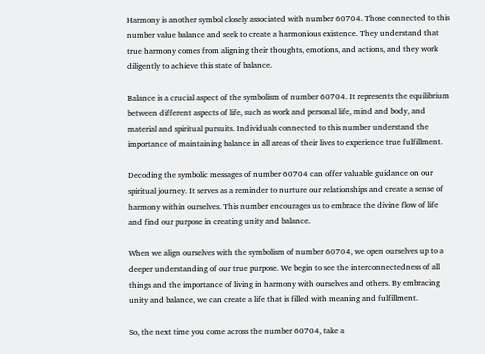Harmony is another symbol closely associated with number 60704. Those connected to this number value balance and seek to create a harmonious existence. They understand that true harmony comes from aligning their thoughts, emotions, and actions, and they work diligently to achieve this state of balance.

Balance is a crucial aspect of the symbolism of number 60704. It represents the equilibrium between different aspects of life, such as work and personal life, mind and body, and material and spiritual pursuits. Individuals connected to this number understand the importance of maintaining balance in all areas of their lives to experience true fulfillment.

Decoding the symbolic messages of number 60704 can offer valuable guidance on our spiritual journey. It serves as a reminder to nurture our relationships and create a sense of harmony within ourselves. This number encourages us to embrace the divine flow of life and find our purpose in creating unity and balance.

When we align ourselves with the symbolism of number 60704, we open ourselves up to a deeper understanding of our true purpose. We begin to see the interconnectedness of all things and the importance of living in harmony with ourselves and others. By embracing unity and balance, we can create a life that is filled with meaning and fulfillment.

So, the next time you come across the number 60704, take a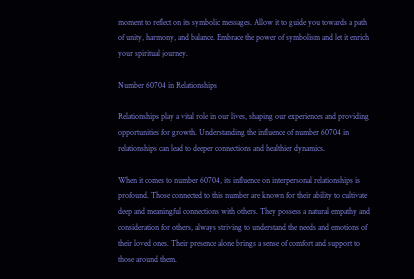moment to reflect on its symbolic messages. Allow it to guide you towards a path of unity, harmony, and balance. Embrace the power of symbolism and let it enrich your spiritual journey.

Number 60704 in Relationships

Relationships play a vital role in our lives, shaping our experiences and providing opportunities for growth. Understanding the influence of number 60704 in relationships can lead to deeper connections and healthier dynamics.

When it comes to number 60704, its influence on interpersonal relationships is profound. Those connected to this number are known for their ability to cultivate deep and meaningful connections with others. They possess a natural empathy and consideration for others, always striving to understand the needs and emotions of their loved ones. Their presence alone brings a sense of comfort and support to those around them.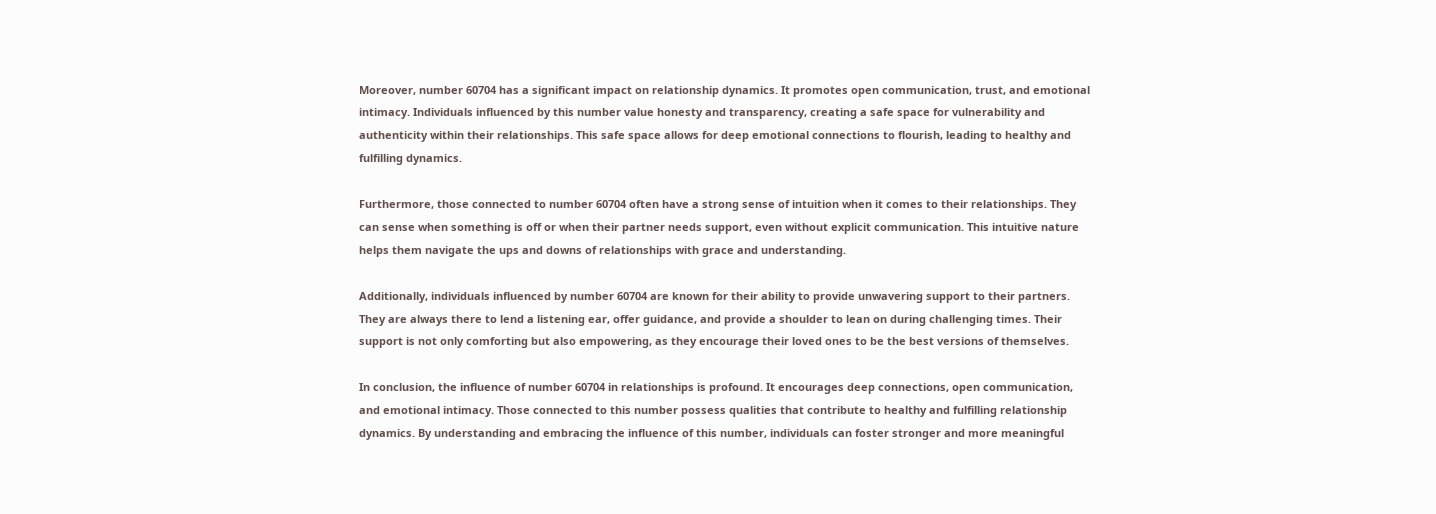Moreover, number 60704 has a significant impact on relationship dynamics. It promotes open communication, trust, and emotional intimacy. Individuals influenced by this number value honesty and transparency, creating a safe space for vulnerability and authenticity within their relationships. This safe space allows for deep emotional connections to flourish, leading to healthy and fulfilling dynamics.

Furthermore, those connected to number 60704 often have a strong sense of intuition when it comes to their relationships. They can sense when something is off or when their partner needs support, even without explicit communication. This intuitive nature helps them navigate the ups and downs of relationships with grace and understanding.

Additionally, individuals influenced by number 60704 are known for their ability to provide unwavering support to their partners. They are always there to lend a listening ear, offer guidance, and provide a shoulder to lean on during challenging times. Their support is not only comforting but also empowering, as they encourage their loved ones to be the best versions of themselves.

In conclusion, the influence of number 60704 in relationships is profound. It encourages deep connections, open communication, and emotional intimacy. Those connected to this number possess qualities that contribute to healthy and fulfilling relationship dynamics. By understanding and embracing the influence of this number, individuals can foster stronger and more meaningful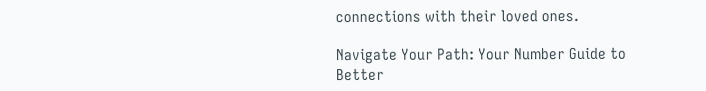connections with their loved ones.

Navigate Your Path: Your Number Guide to Better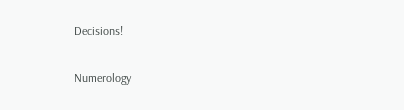Decisions!

Numerology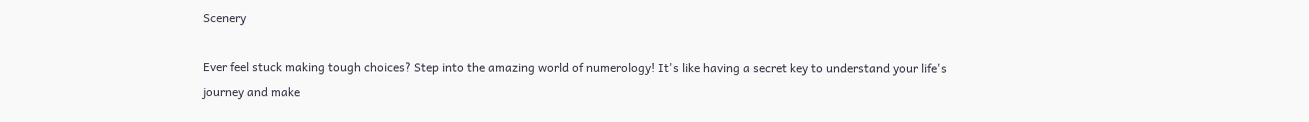Scenery

Ever feel stuck making tough choices? Step into the amazing world of numerology! It's like having a secret key to understand your life's journey and make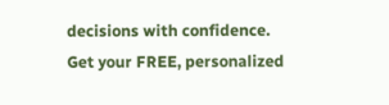decisions with confidence. Get your FREE, personalized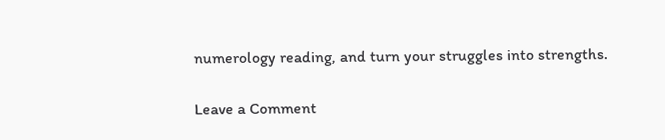numerology reading, and turn your struggles into strengths.

Leave a Comment